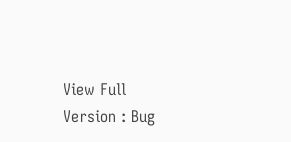View Full Version : Bug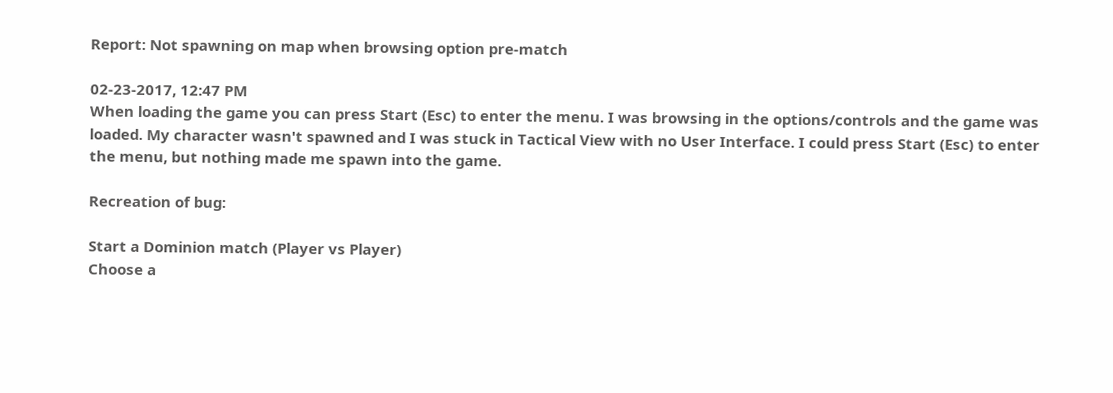Report: Not spawning on map when browsing option pre-match

02-23-2017, 12:47 PM
When loading the game you can press Start (Esc) to enter the menu. I was browsing in the options/controls and the game was loaded. My character wasn't spawned and I was stuck in Tactical View with no User Interface. I could press Start (Esc) to enter the menu, but nothing made me spawn into the game.

Recreation of bug:

Start a Dominion match (Player vs Player)
Choose a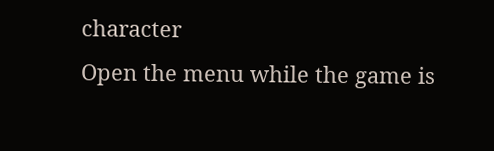character
Open the menu while the game is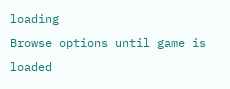loading
Browse options until game is loaded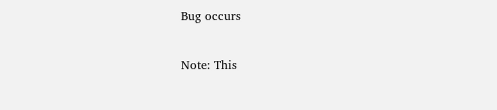Bug occurs

Note: This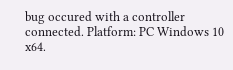bug occured with a controller connected. Platform: PC Windows 10 x64.